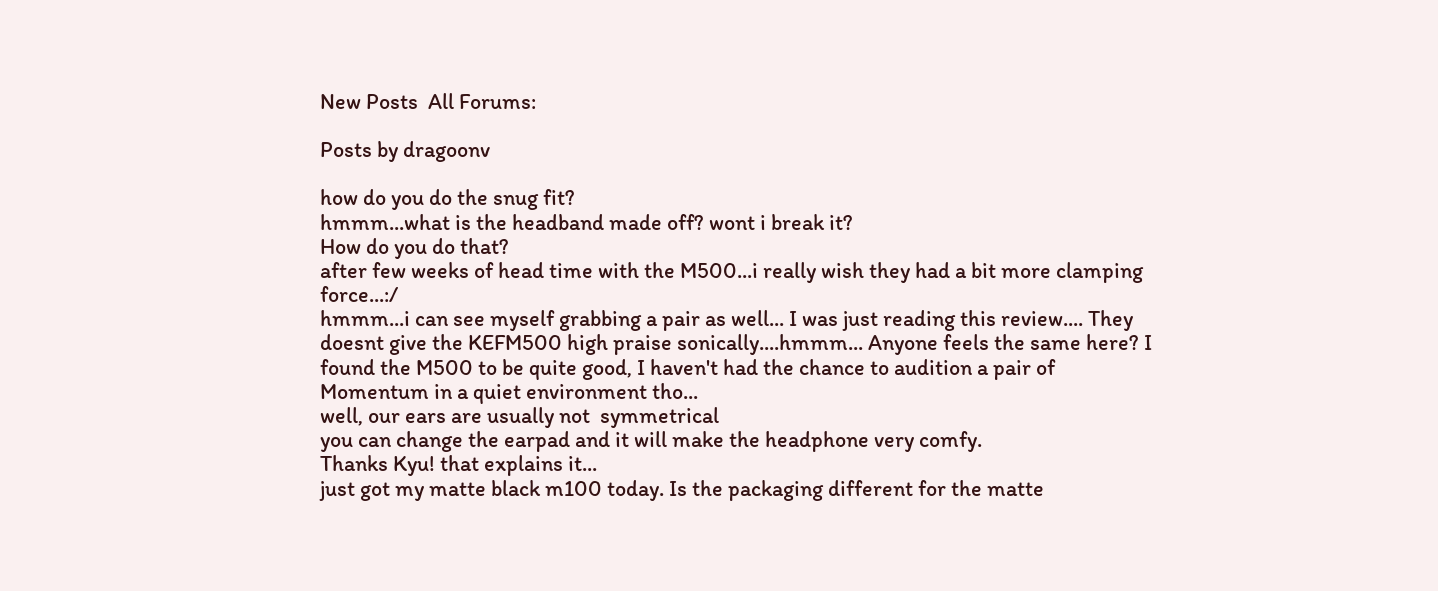New Posts  All Forums:

Posts by dragoonv

how do you do the snug fit?
hmmm...what is the headband made off? wont i break it?
How do you do that?
after few weeks of head time with the M500...i really wish they had a bit more clamping force...:/
hmmm...i can see myself grabbing a pair as well... I was just reading this review.... They doesnt give the KEFM500 high praise sonically....hmmm... Anyone feels the same here? I found the M500 to be quite good, I haven't had the chance to audition a pair of Momentum in a quiet environment tho...
well, our ears are usually not  symmetrical
you can change the earpad and it will make the headphone very comfy.
Thanks Kyu! that explains it...
just got my matte black m100 today. Is the packaging different for the matte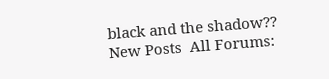black and the shadow??
New Posts  All Forums: